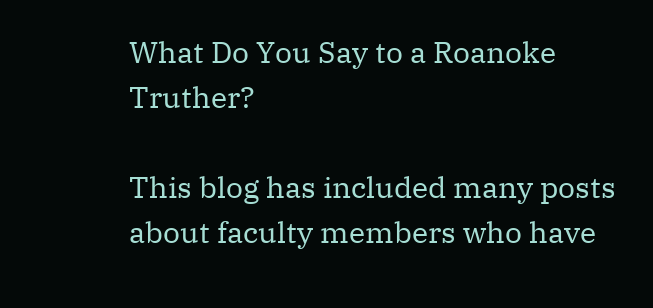What Do You Say to a Roanoke Truther?

This blog has included many posts about faculty members who have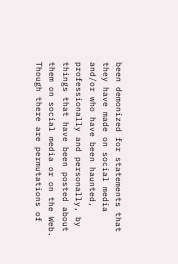been demonized for statements that they have made on social media and/or who have been haunted, professionally and personally, by things that have been posted about them on social media or on the Web. Though there are permutations of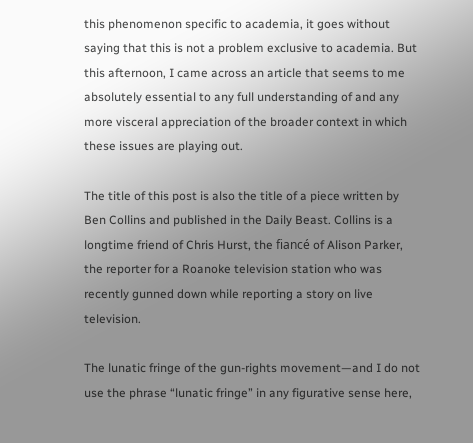this phenomenon specific to academia, it goes without saying that this is not a problem exclusive to academia. But this afternoon, I came across an article that seems to me absolutely essential to any full understanding of and any more visceral appreciation of the broader context in which these issues are playing out.

The title of this post is also the title of a piece written by Ben Collins and published in the Daily Beast. Collins is a longtime friend of Chris Hurst, the fiancé of Alison Parker, the reporter for a Roanoke television station who was recently gunned down while reporting a story on live television.

The lunatic fringe of the gun-rights movement—and I do not use the phrase “lunatic fringe” in any figurative sense here,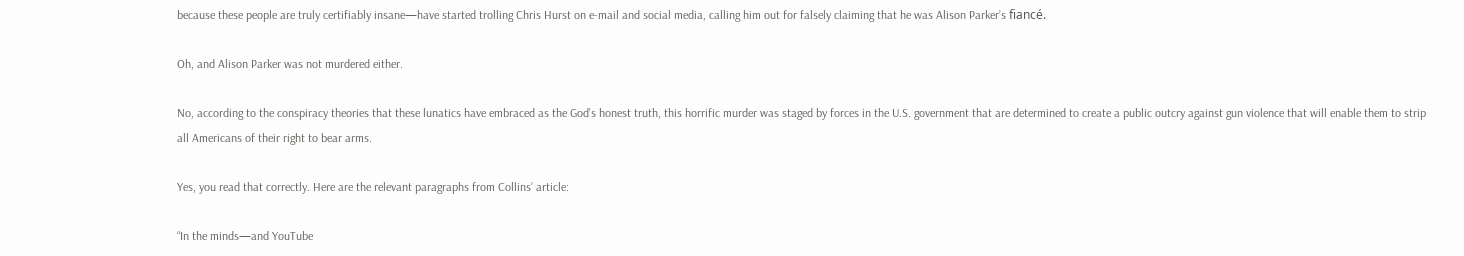because these people are truly certifiably insane—have started trolling Chris Hurst on e-mail and social media, calling him out for falsely claiming that he was Alison Parker’s fiancé.

Oh, and Alison Parker was not murdered either.

No, according to the conspiracy theories that these lunatics have embraced as the God’s honest truth, this horrific murder was staged by forces in the U.S. government that are determined to create a public outcry against gun violence that will enable them to strip all Americans of their right to bear arms.

Yes, you read that correctly. Here are the relevant paragraphs from Collins’ article:

“In the minds—and YouTube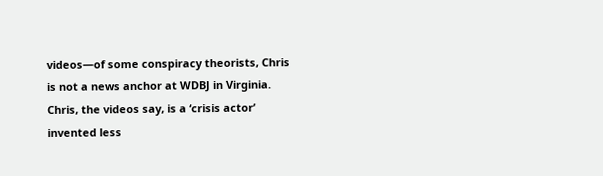videos—of some conspiracy theorists, Chris is not a news anchor at WDBJ in Virginia. Chris, the videos say, is a ‘crisis actor’ invented less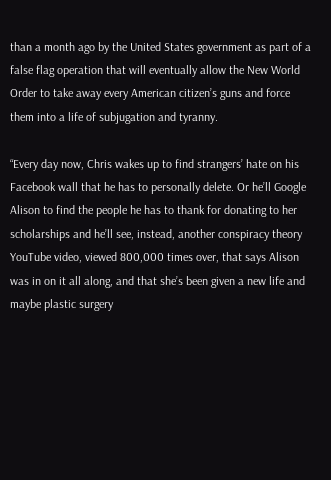than a month ago by the United States government as part of a false flag operation that will eventually allow the New World Order to take away every American citizen’s guns and force them into a life of subjugation and tyranny.

“Every day now, Chris wakes up to find strangers’ hate on his Facebook wall that he has to personally delete. Or he’ll Google Alison to find the people he has to thank for donating to her scholarships and he’ll see, instead, another conspiracy theory YouTube video, viewed 800,000 times over, that says Alison was in on it all along, and that she’s been given a new life and maybe plastic surgery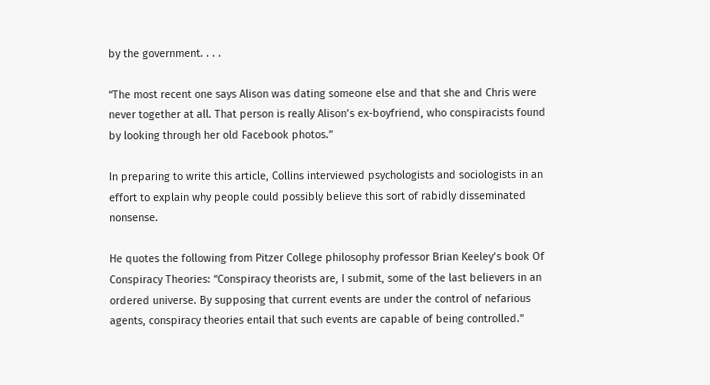by the government. . . .

“The most recent one says Alison was dating someone else and that she and Chris were never together at all. That person is really Alison’s ex-boyfriend, who conspiracists found by looking through her old Facebook photos.”

In preparing to write this article, Collins interviewed psychologists and sociologists in an effort to explain why people could possibly believe this sort of rabidly disseminated nonsense.

He quotes the following from Pitzer College philosophy professor Brian Keeley’s book Of Conspiracy Theories: “Conspiracy theorists are, I submit, some of the last believers in an ordered universe. By supposing that current events are under the control of nefarious agents, conspiracy theories entail that such events are capable of being controlled.”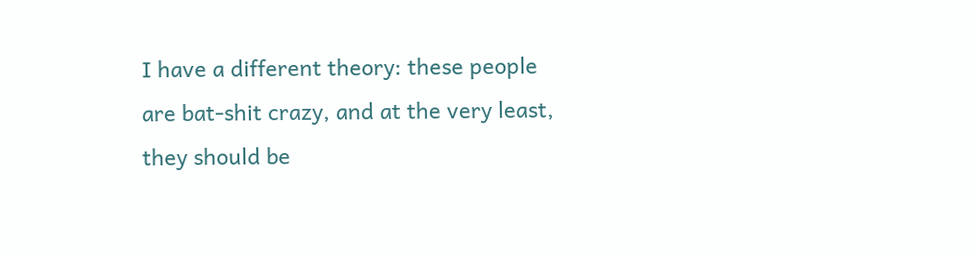I have a different theory: these people are bat-shit crazy, and at the very least, they should be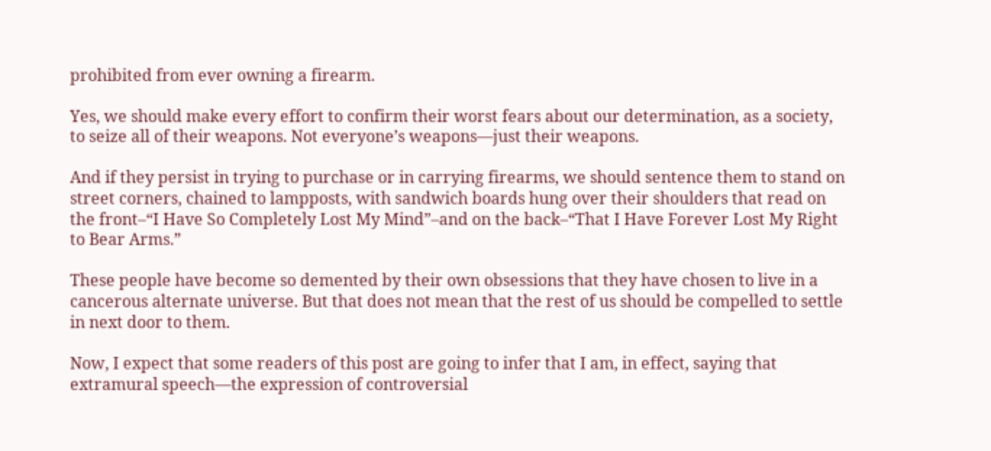prohibited from ever owning a firearm.

Yes, we should make every effort to confirm their worst fears about our determination, as a society, to seize all of their weapons. Not everyone’s weapons—just their weapons.

And if they persist in trying to purchase or in carrying firearms, we should sentence them to stand on street corners, chained to lampposts, with sandwich boards hung over their shoulders that read on the front–“I Have So Completely Lost My Mind”–and on the back–“That I Have Forever Lost My Right to Bear Arms.”

These people have become so demented by their own obsessions that they have chosen to live in a cancerous alternate universe. But that does not mean that the rest of us should be compelled to settle in next door to them.

Now, I expect that some readers of this post are going to infer that I am, in effect, saying that extramural speech—the expression of controversial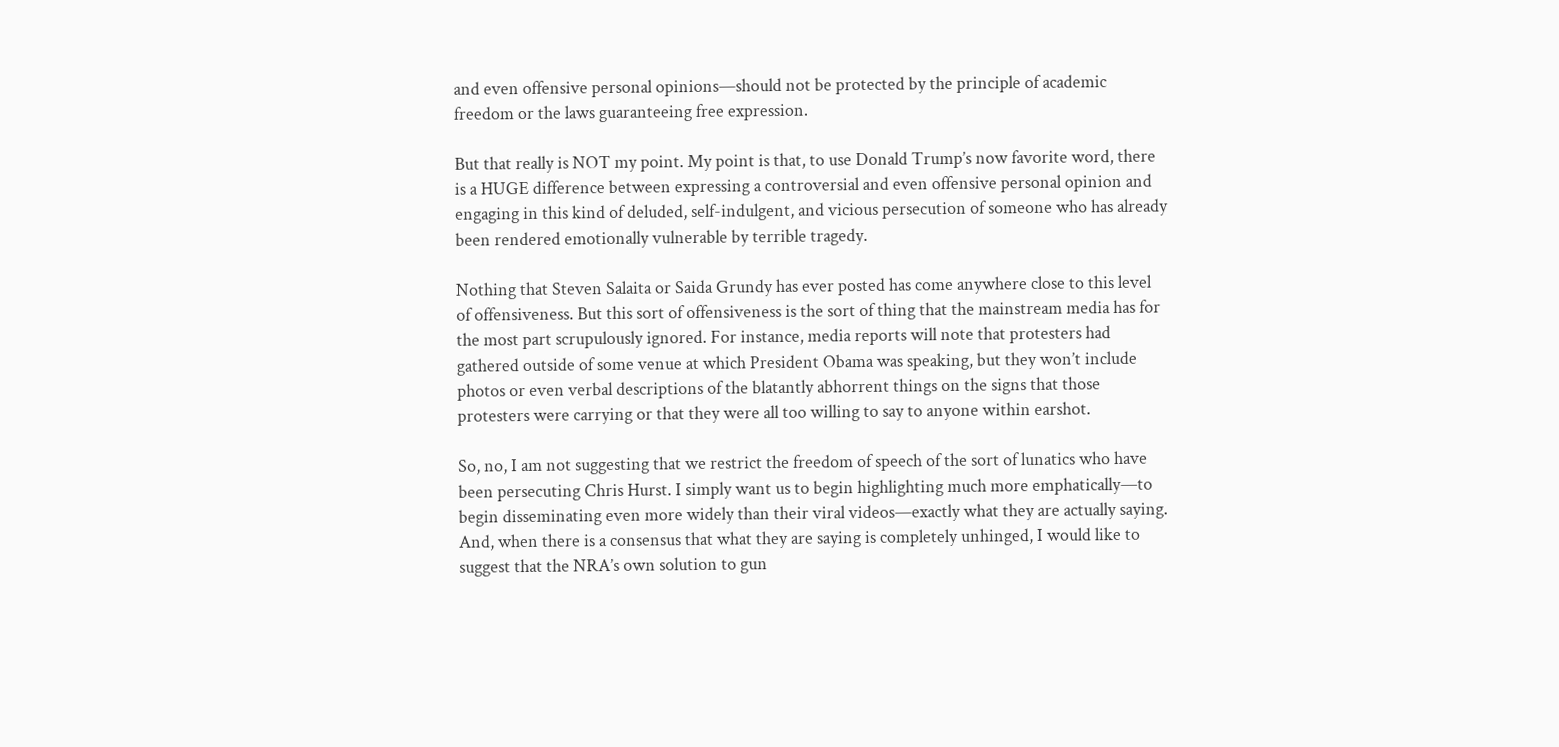and even offensive personal opinions—should not be protected by the principle of academic freedom or the laws guaranteeing free expression.

But that really is NOT my point. My point is that, to use Donald Trump’s now favorite word, there is a HUGE difference between expressing a controversial and even offensive personal opinion and engaging in this kind of deluded, self-indulgent, and vicious persecution of someone who has already been rendered emotionally vulnerable by terrible tragedy.

Nothing that Steven Salaita or Saida Grundy has ever posted has come anywhere close to this level of offensiveness. But this sort of offensiveness is the sort of thing that the mainstream media has for the most part scrupulously ignored. For instance, media reports will note that protesters had gathered outside of some venue at which President Obama was speaking, but they won’t include photos or even verbal descriptions of the blatantly abhorrent things on the signs that those protesters were carrying or that they were all too willing to say to anyone within earshot.

So, no, I am not suggesting that we restrict the freedom of speech of the sort of lunatics who have been persecuting Chris Hurst. I simply want us to begin highlighting much more emphatically—to begin disseminating even more widely than their viral videos—exactly what they are actually saying. And, when there is a consensus that what they are saying is completely unhinged, I would like to suggest that the NRA’s own solution to gun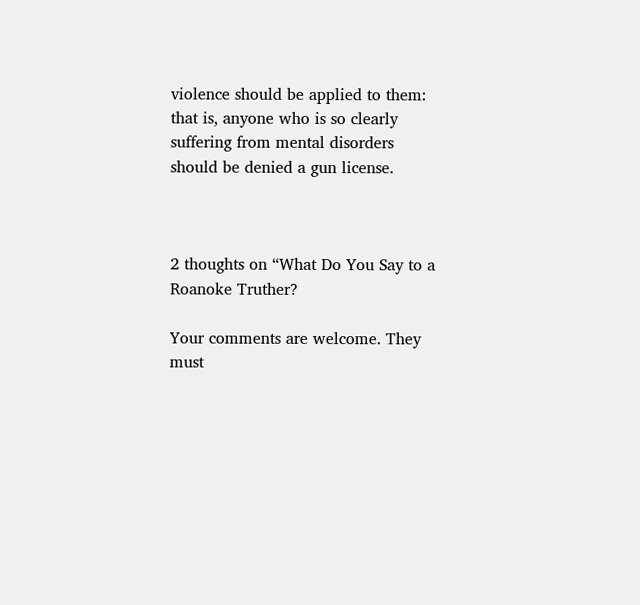violence should be applied to them: that is, anyone who is so clearly suffering from mental disorders should be denied a gun license.



2 thoughts on “What Do You Say to a Roanoke Truther?

Your comments are welcome. They must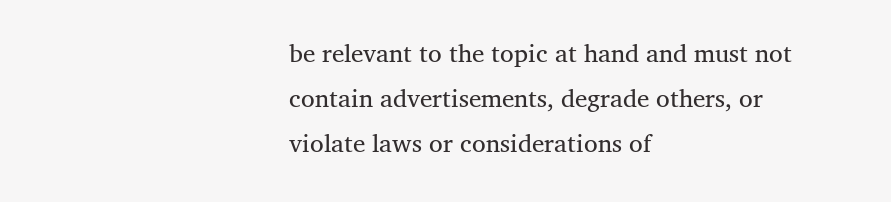be relevant to the topic at hand and must not contain advertisements, degrade others, or violate laws or considerations of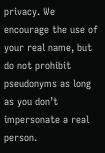privacy. We encourage the use of your real name, but do not prohibit pseudonyms as long as you don’t impersonate a real person.